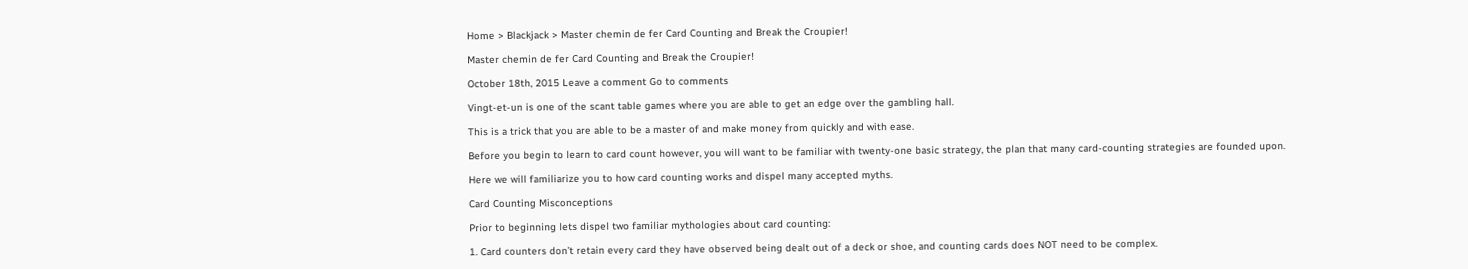Home > Blackjack > Master chemin de fer Card Counting and Break the Croupier!

Master chemin de fer Card Counting and Break the Croupier!

October 18th, 2015 Leave a comment Go to comments

Vingt-et-un is one of the scant table games where you are able to get an edge over the gambling hall.

This is a trick that you are able to be a master of and make money from quickly and with ease.

Before you begin to learn to card count however, you will want to be familiar with twenty-one basic strategy, the plan that many card-counting strategies are founded upon.

Here we will familiarize you to how card counting works and dispel many accepted myths.

Card Counting Misconceptions

Prior to beginning lets dispel two familiar mythologies about card counting:

1. Card counters don’t retain every card they have observed being dealt out of a deck or shoe, and counting cards does NOT need to be complex.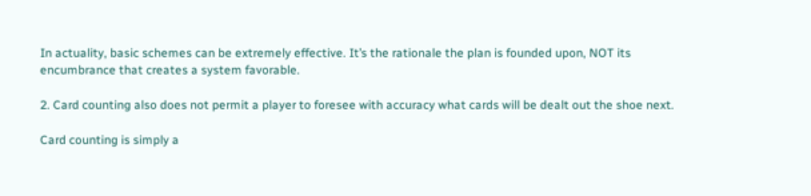In actuality, basic schemes can be extremely effective. It’s the rationale the plan is founded upon, NOT its encumbrance that creates a system favorable.

2. Card counting also does not permit a player to foresee with accuracy what cards will be dealt out the shoe next.

Card counting is simply a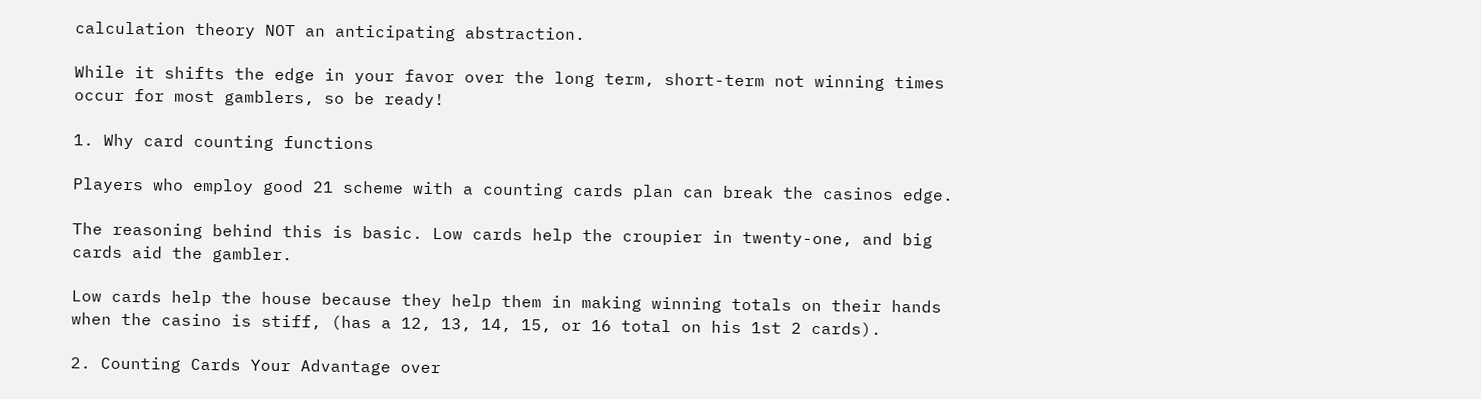calculation theory NOT an anticipating abstraction.

While it shifts the edge in your favor over the long term, short-term not winning times occur for most gamblers, so be ready!

1. Why card counting functions

Players who employ good 21 scheme with a counting cards plan can break the casinos edge.

The reasoning behind this is basic. Low cards help the croupier in twenty-one, and big cards aid the gambler.

Low cards help the house because they help them in making winning totals on their hands when the casino is stiff, (has a 12, 13, 14, 15, or 16 total on his 1st 2 cards).

2. Counting Cards Your Advantage over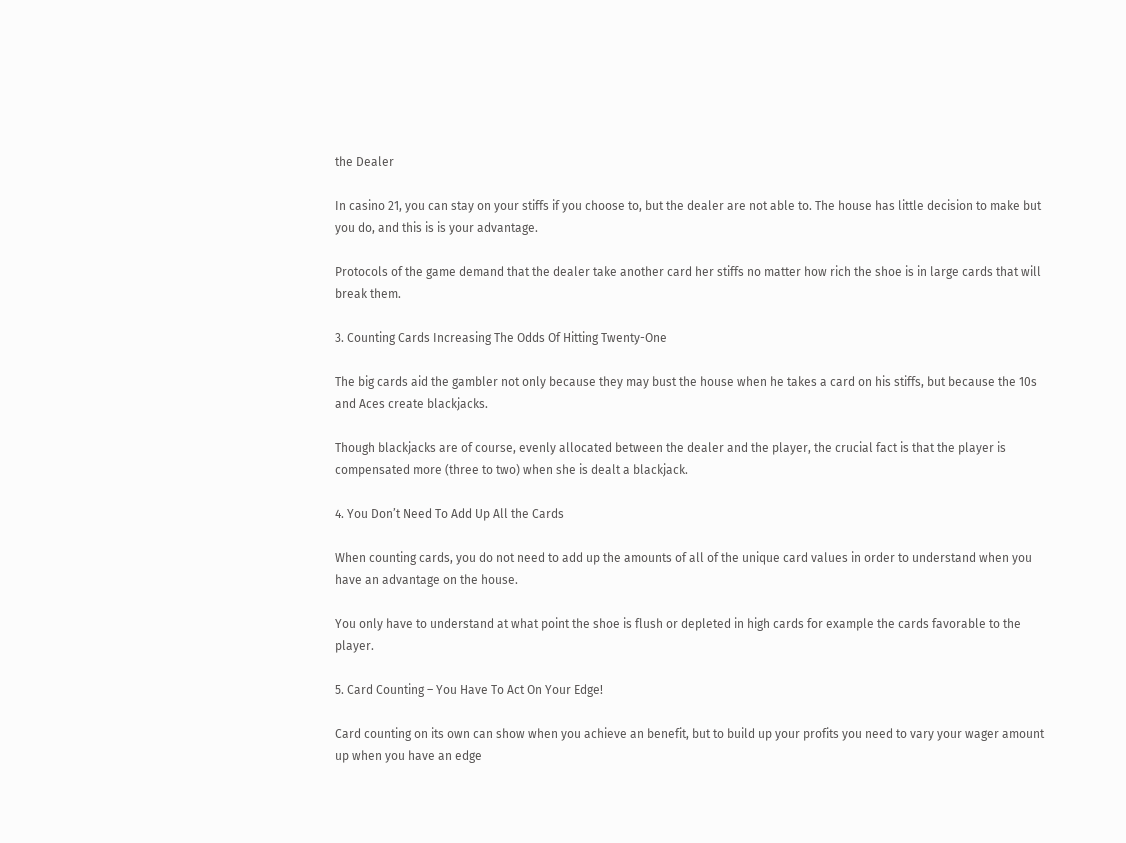the Dealer

In casino 21, you can stay on your stiffs if you choose to, but the dealer are not able to. The house has little decision to make but you do, and this is is your advantage.

Protocols of the game demand that the dealer take another card her stiffs no matter how rich the shoe is in large cards that will break them.

3. Counting Cards Increasing The Odds Of Hitting Twenty-One

The big cards aid the gambler not only because they may bust the house when he takes a card on his stiffs, but because the 10s and Aces create blackjacks.

Though blackjacks are of course, evenly allocated between the dealer and the player, the crucial fact is that the player is compensated more (three to two) when she is dealt a blackjack.

4. You Don’t Need To Add Up All the Cards

When counting cards, you do not need to add up the amounts of all of the unique card values in order to understand when you have an advantage on the house.

You only have to understand at what point the shoe is flush or depleted in high cards for example the cards favorable to the player.

5. Card Counting – You Have To Act On Your Edge!

Card counting on its own can show when you achieve an benefit, but to build up your profits you need to vary your wager amount up when you have an edge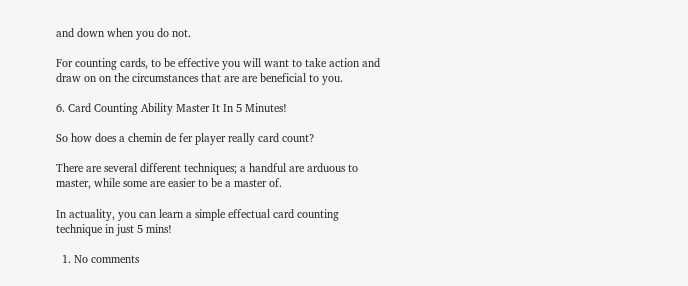and down when you do not.

For counting cards, to be effective you will want to take action and draw on on the circumstances that are are beneficial to you.

6. Card Counting Ability Master It In 5 Minutes!

So how does a chemin de fer player really card count?

There are several different techniques; a handful are arduous to master, while some are easier to be a master of.

In actuality, you can learn a simple effectual card counting technique in just 5 mins!

  1. No comments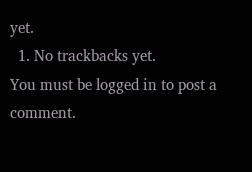yet.
  1. No trackbacks yet.
You must be logged in to post a comment.